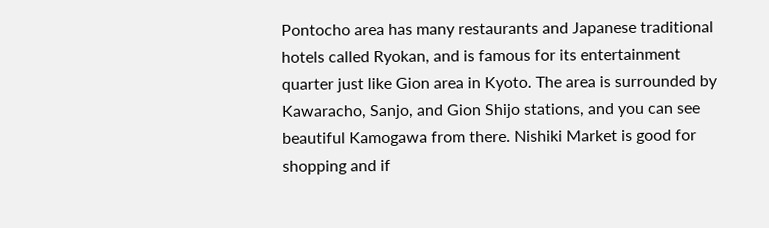Pontocho area has many restaurants and Japanese traditional hotels called Ryokan, and is famous for its entertainment quarter just like Gion area in Kyoto. The area is surrounded by Kawaracho, Sanjo, and Gion Shijo stations, and you can see beautiful Kamogawa from there. Nishiki Market is good for shopping and if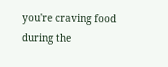you're craving food during the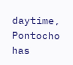daytime, Pontocho has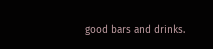good bars and drinks.